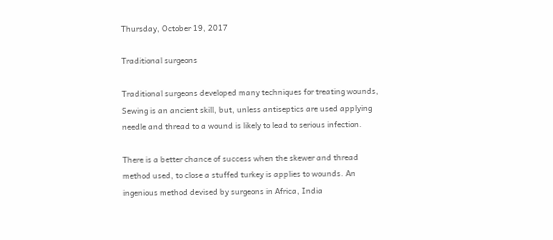Thursday, October 19, 2017

Traditional surgeons

Traditional surgeons developed many techniques for treating wounds, Sewing is an ancient skill, but, unless antiseptics are used applying needle and thread to a wound is likely to lead to serious infection.

There is a better chance of success when the skewer and thread method used, to close a stuffed turkey is applies to wounds. An ingenious method devised by surgeons in Africa, India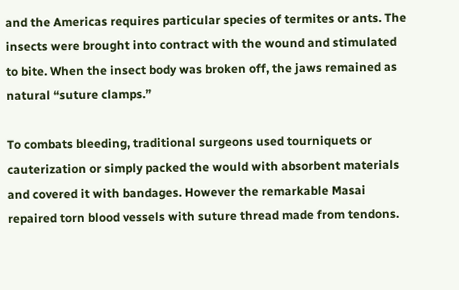and the Americas requires particular species of termites or ants. The insects were brought into contract with the wound and stimulated to bite. When the insect body was broken off, the jaws remained as natural “suture clamps.”

To combats bleeding, traditional surgeons used tourniquets or cauterization or simply packed the would with absorbent materials and covered it with bandages. However the remarkable Masai repaired torn blood vessels with suture thread made from tendons.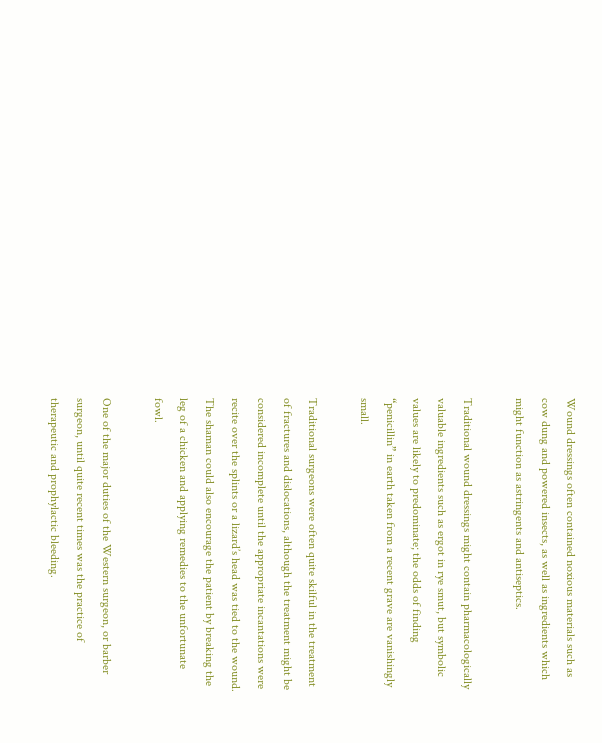Wound dressings often contained noxious materials such as cow dung and powered insects, as well as ingredients which might function as astringents and antiseptics.

Traditional wound dressings might contain pharmacologically valuable ingredients such as ergot in rye smut, but symbolic values are likely to predominate; the odds of finding “penicillin” in earth taken from a recent grave are vanishingly small.

Traditional surgeons were often quite skilful in the treatment of fractures and dislocations, although the treatment might be considered incomplete until the appropriate incantations were recite over the splints or a lizard’s head was tied to the wound. The shaman could also encourage the patient by breaking the leg of a chicken and applying remedies to the unfortunate fowl.

One of the major duties of the Western surgeon, or barber surgeon, until quite recent times was the practice of therapeutic and prophylactic bleeding.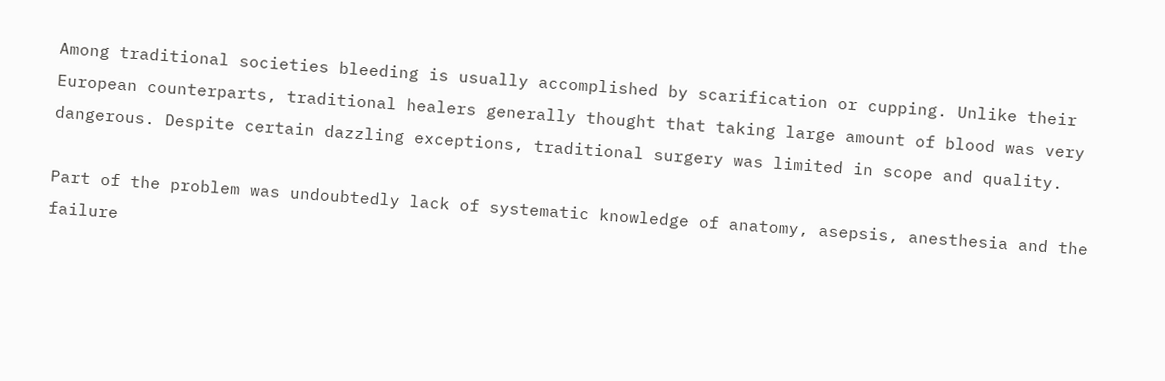Among traditional societies bleeding is usually accomplished by scarification or cupping. Unlike their European counterparts, traditional healers generally thought that taking large amount of blood was very dangerous. Despite certain dazzling exceptions, traditional surgery was limited in scope and quality.

Part of the problem was undoubtedly lack of systematic knowledge of anatomy, asepsis, anesthesia and the failure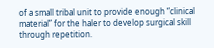of a small tribal unit to provide enough “clinical material” for the haler to develop surgical skill through repetition.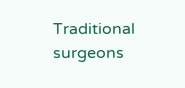Traditional surgeons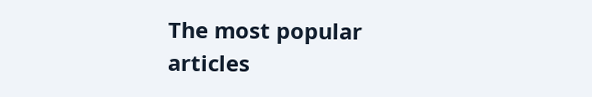The most popular articles